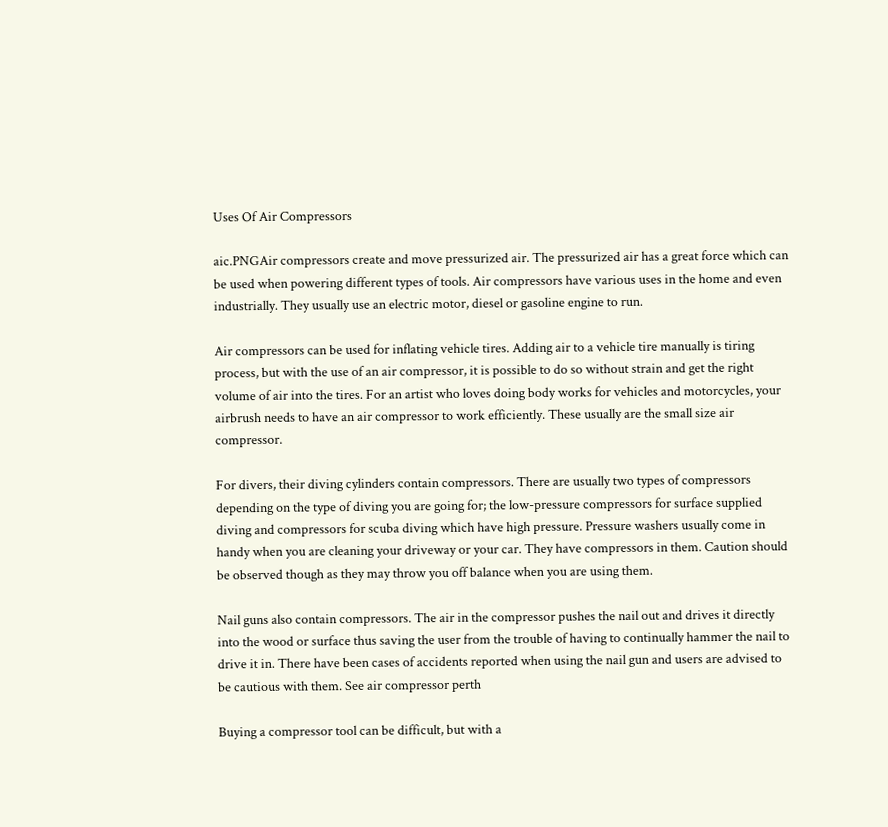Uses Of Air Compressors

aic.PNGAir compressors create and move pressurized air. The pressurized air has a great force which can be used when powering different types of tools. Air compressors have various uses in the home and even industrially. They usually use an electric motor, diesel or gasoline engine to run.

Air compressors can be used for inflating vehicle tires. Adding air to a vehicle tire manually is tiring process, but with the use of an air compressor, it is possible to do so without strain and get the right volume of air into the tires. For an artist who loves doing body works for vehicles and motorcycles, your airbrush needs to have an air compressor to work efficiently. These usually are the small size air compressor.

For divers, their diving cylinders contain compressors. There are usually two types of compressors depending on the type of diving you are going for; the low-pressure compressors for surface supplied diving and compressors for scuba diving which have high pressure. Pressure washers usually come in handy when you are cleaning your driveway or your car. They have compressors in them. Caution should be observed though as they may throw you off balance when you are using them.

Nail guns also contain compressors. The air in the compressor pushes the nail out and drives it directly into the wood or surface thus saving the user from the trouble of having to continually hammer the nail to drive it in. There have been cases of accidents reported when using the nail gun and users are advised to be cautious with them. See air compressor perth

Buying a compressor tool can be difficult, but with a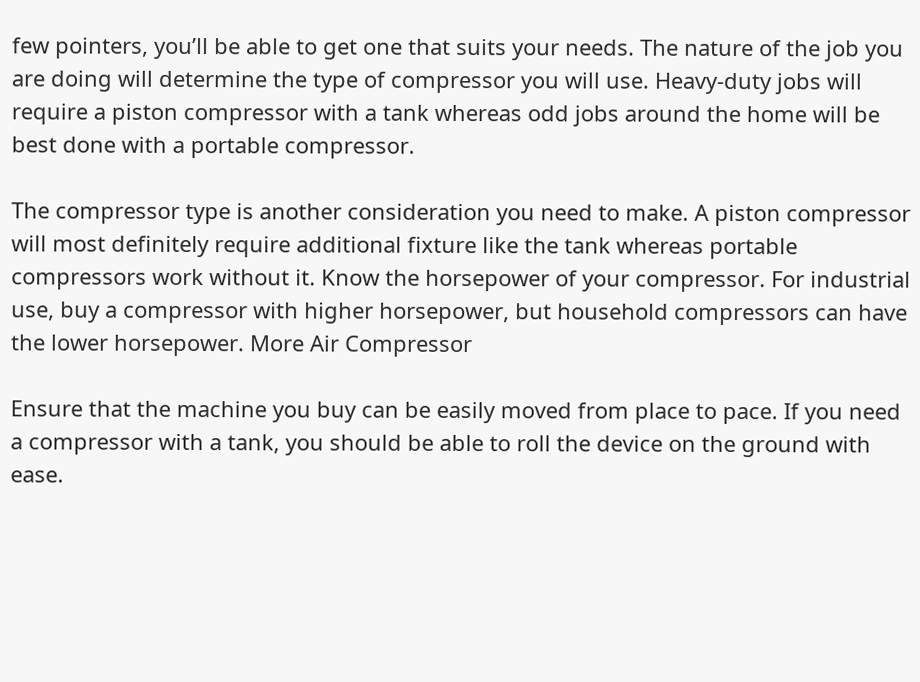few pointers, you’ll be able to get one that suits your needs. The nature of the job you are doing will determine the type of compressor you will use. Heavy-duty jobs will require a piston compressor with a tank whereas odd jobs around the home will be best done with a portable compressor.

The compressor type is another consideration you need to make. A piston compressor will most definitely require additional fixture like the tank whereas portable compressors work without it. Know the horsepower of your compressor. For industrial use, buy a compressor with higher horsepower, but household compressors can have the lower horsepower. More Air Compressor

Ensure that the machine you buy can be easily moved from place to pace. If you need a compressor with a tank, you should be able to roll the device on the ground with ease.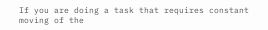If you are doing a task that requires constant moving of the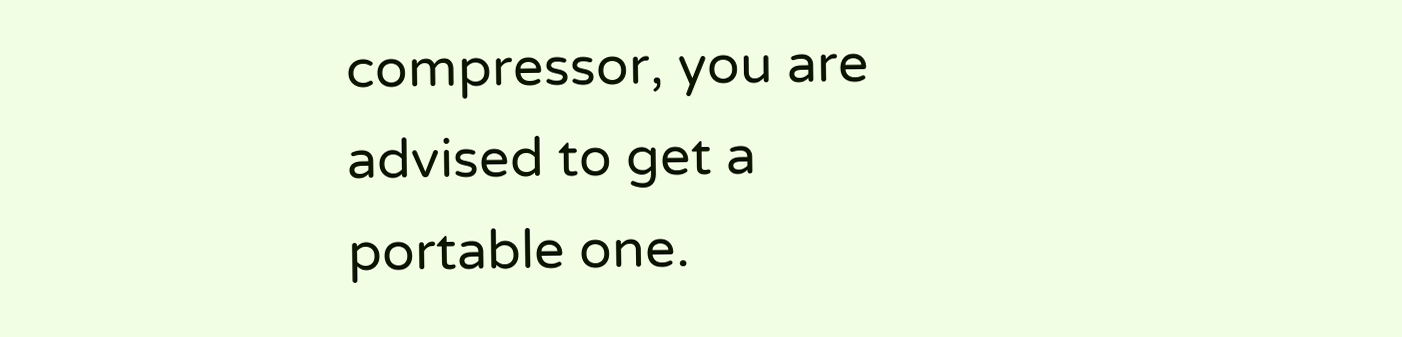compressor, you are advised to get a portable one.